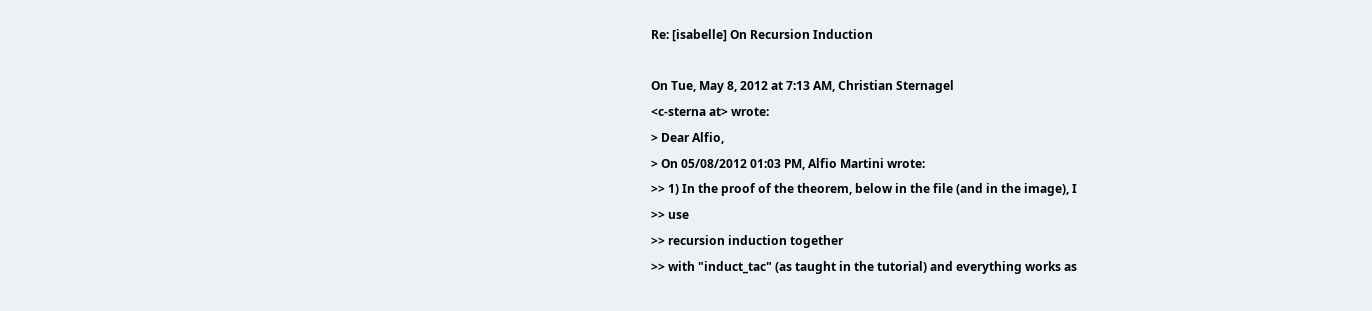Re: [isabelle] On Recursion Induction

On Tue, May 8, 2012 at 7:13 AM, Christian Sternagel
<c-sterna at> wrote:
> Dear Alfio,
> On 05/08/2012 01:03 PM, Alfio Martini wrote:
>> 1) In the proof of the theorem, below in the file (and in the image), I
>> use
>> recursion induction together
>> with "induct_tac" (as taught in the tutorial) and everything works as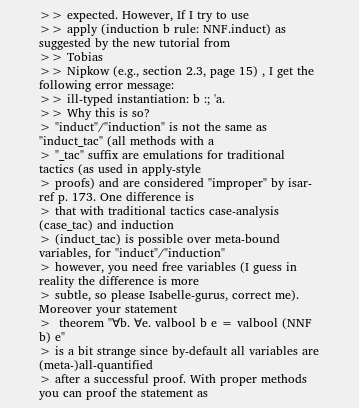>> expected. However, If I try to use
>> apply (induction b rule: NNF.induct) as suggested by the new tutorial from
>> Tobias
>> Nipkow (e.g., section 2.3, page 15) , I get the following error message:
>> ill-typed instantiation: b :; 'a.
>> Why this is so?
> "induct"/"induction" is not the same as "induct_tac" (all methods with a
> "_tac" suffix are emulations for traditional tactics (as used in apply-style
> proofs) and are considered "improper" by isar-ref p. 173. One difference is
> that with traditional tactics case-analysis (case_tac) and induction
> (induct_tac) is possible over meta-bound variables, for "induct"/"induction"
> however, you need free variables (I guess in reality the difference is more
> subtle, so please Isabelle-gurus, correct me). Moreover your statement
>  theorem "∀b. ∀e. valbool b e = valbool (NNF b) e"
> is a bit strange since by-default all variables are (meta-)all-quantified
> after a successful proof. With proper methods you can proof the statement as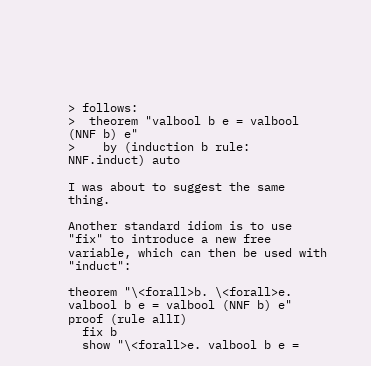> follows:
>  theorem "valbool b e = valbool (NNF b) e"
>    by (induction b rule: NNF.induct) auto

I was about to suggest the same thing.

Another standard idiom is to use "fix" to introduce a new free
variable, which can then be used with "induct":

theorem "\<forall>b. \<forall>e. valbool b e = valbool (NNF b) e"
proof (rule allI)
  fix b
  show "\<forall>e. valbool b e =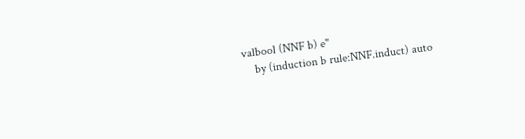valbool (NNF b) e"
    by (induction b rule:NNF.induct) auto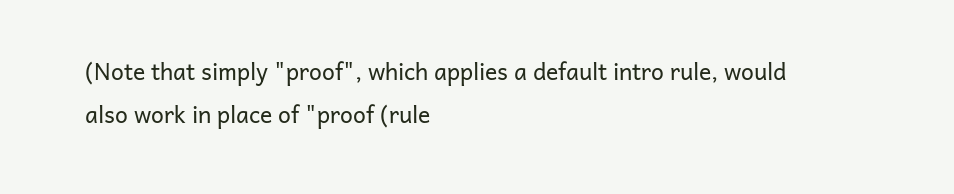(Note that simply "proof", which applies a default intro rule, would
also work in place of "proof (rule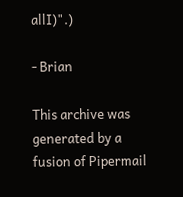allI)".)

- Brian

This archive was generated by a fusion of Pipermail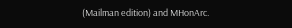(Mailman edition) and MHonArc.